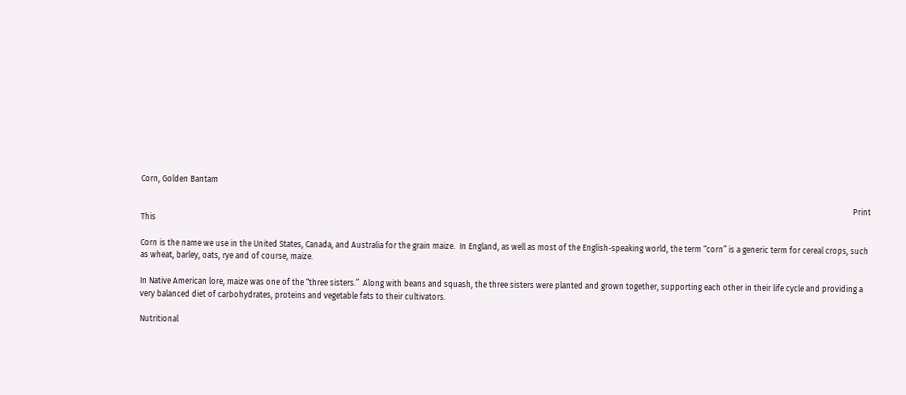Corn, Golden Bantam

                                                                                                                                                                                                                                                                                                                                                                    Print This

Corn is the name we use in the United States, Canada, and Australia for the grain maize.  In England, as well as most of the English-speaking world, the term “corn” is a generic term for cereal crops, such as wheat, barley, oats, rye and of course, maize.

In Native American lore, maize was one of the “three sisters.”  Along with beans and squash, the three sisters were planted and grown together, supporting each other in their life cycle and providing a very balanced diet of carbohydrates, proteins and vegetable fats to their cultivators.

Nutritional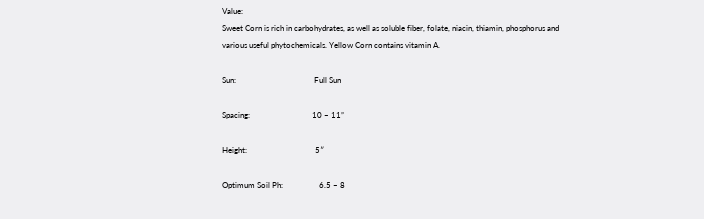Value:
Sweet Corn is rich in carbohydrates, as well as soluble fiber, folate, niacin, thiamin, phosphorus and various useful phytochemicals. Yellow Corn contains vitamin A.

Sun:                                       Full Sun

Spacing:                               10 – 11”

Height:                                  5″

Optimum Soil Ph:                  6.5 – 8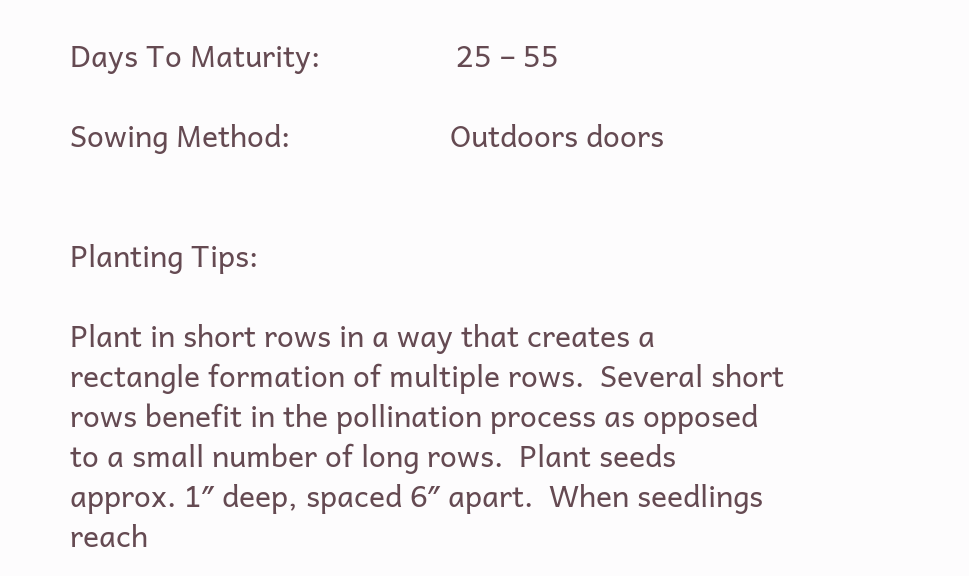Days To Maturity:                 25 – 55

Sowing Method:                    Outdoors doors


Planting Tips:

Plant in short rows in a way that creates a rectangle formation of multiple rows.  Several short rows benefit in the pollination process as opposed to a small number of long rows.  Plant seeds approx. 1″ deep, spaced 6″ apart.  When seedlings reach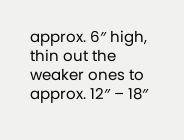approx. 6″ high, thin out the weaker ones to approx. 12″ – 18″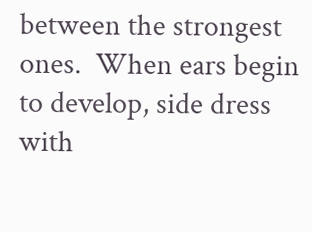between the strongest ones.  When ears begin to develop, side dress with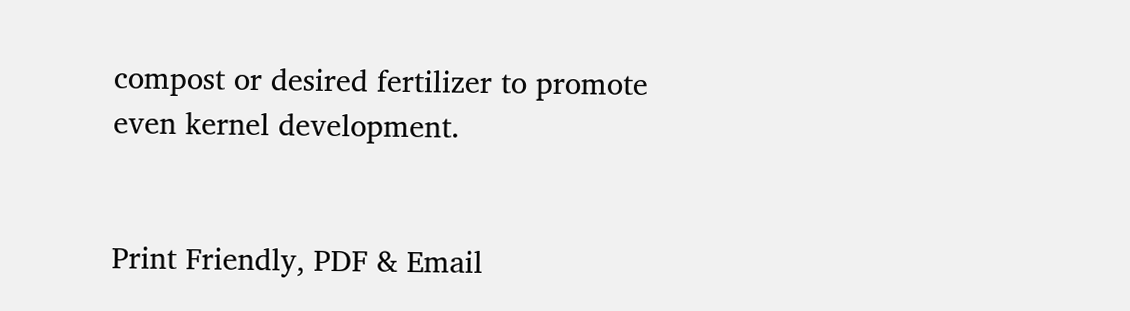compost or desired fertilizer to promote even kernel development.


Print Friendly, PDF & Email